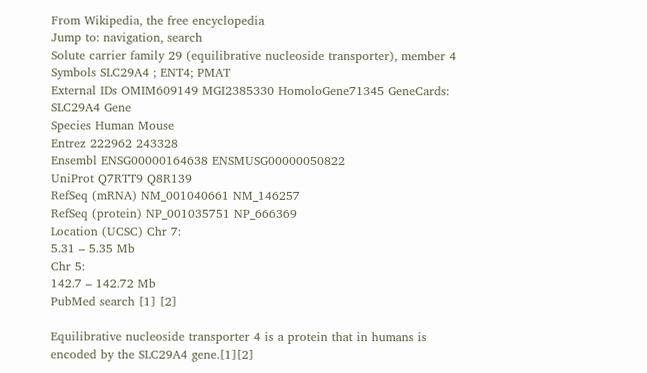From Wikipedia, the free encyclopedia
Jump to: navigation, search
Solute carrier family 29 (equilibrative nucleoside transporter), member 4
Symbols SLC29A4 ; ENT4; PMAT
External IDs OMIM609149 MGI2385330 HomoloGene71345 GeneCards: SLC29A4 Gene
Species Human Mouse
Entrez 222962 243328
Ensembl ENSG00000164638 ENSMUSG00000050822
UniProt Q7RTT9 Q8R139
RefSeq (mRNA) NM_001040661 NM_146257
RefSeq (protein) NP_001035751 NP_666369
Location (UCSC) Chr 7:
5.31 – 5.35 Mb
Chr 5:
142.7 – 142.72 Mb
PubMed search [1] [2]

Equilibrative nucleoside transporter 4 is a protein that in humans is encoded by the SLC29A4 gene.[1][2]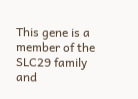This gene is a member of the SLC29 family and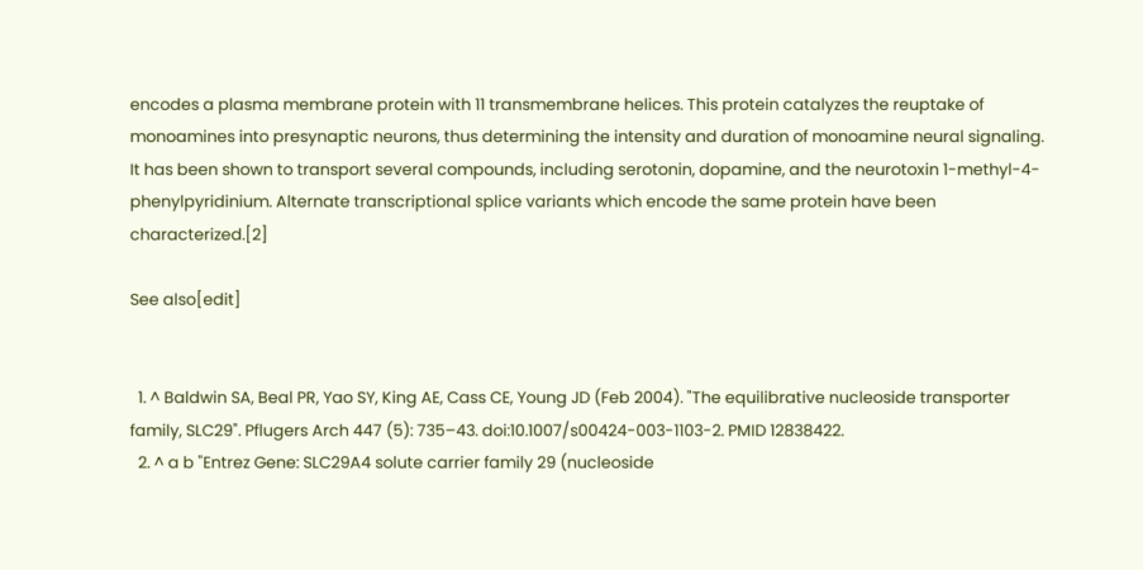encodes a plasma membrane protein with 11 transmembrane helices. This protein catalyzes the reuptake of monoamines into presynaptic neurons, thus determining the intensity and duration of monoamine neural signaling. It has been shown to transport several compounds, including serotonin, dopamine, and the neurotoxin 1-methyl-4-phenylpyridinium. Alternate transcriptional splice variants which encode the same protein have been characterized.[2]

See also[edit]


  1. ^ Baldwin SA, Beal PR, Yao SY, King AE, Cass CE, Young JD (Feb 2004). "The equilibrative nucleoside transporter family, SLC29". Pflugers Arch 447 (5): 735–43. doi:10.1007/s00424-003-1103-2. PMID 12838422.
  2. ^ a b "Entrez Gene: SLC29A4 solute carrier family 29 (nucleoside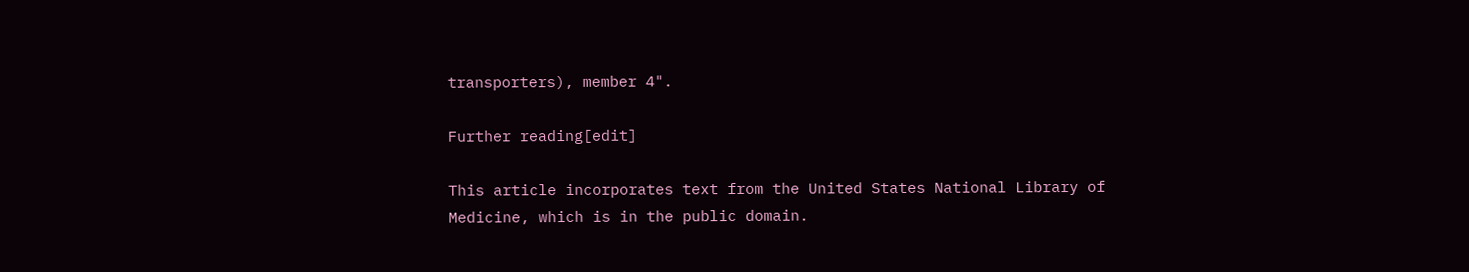transporters), member 4".

Further reading[edit]

This article incorporates text from the United States National Library of Medicine, which is in the public domain.